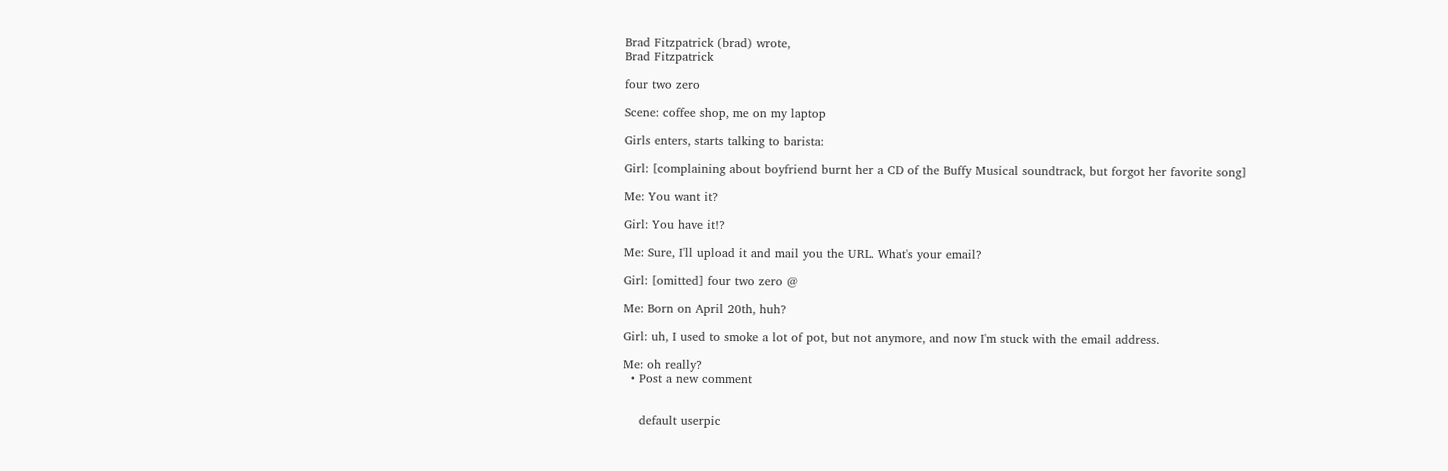Brad Fitzpatrick (brad) wrote,
Brad Fitzpatrick

four two zero

Scene: coffee shop, me on my laptop

Girls enters, starts talking to barista:

Girl: [complaining about boyfriend burnt her a CD of the Buffy Musical soundtrack, but forgot her favorite song]

Me: You want it?

Girl: You have it!?

Me: Sure, I'll upload it and mail you the URL. What's your email?

Girl: [omitted] four two zero @

Me: Born on April 20th, huh?

Girl: uh, I used to smoke a lot of pot, but not anymore, and now I'm stuck with the email address.

Me: oh really?
  • Post a new comment


    default userpic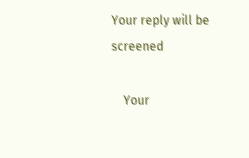Your reply will be screened

    Your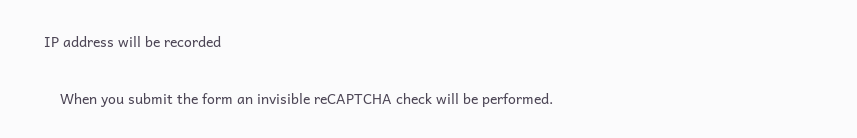IP address will be recorded

    When you submit the form an invisible reCAPTCHA check will be performed.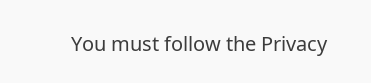You must follow the Privacy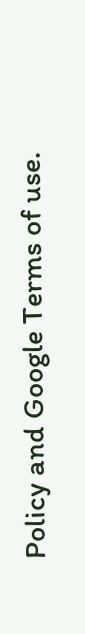Policy and Google Terms of use.